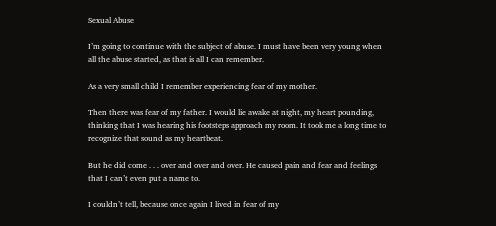Sexual Abuse

I’m going to continue with the subject of abuse. I must have been very young when all the abuse started, as that is all I can remember.

As a very small child I remember experiencing fear of my mother.

Then there was fear of my father. I would lie awake at night, my heart pounding, thinking that I was hearing his footsteps approach my room. It took me a long time to recognize that sound as my heartbeat.

But he did come . . . over and over and over. He caused pain and fear and feelings that I can’t even put a name to.

I couldn’t tell, because once again I lived in fear of my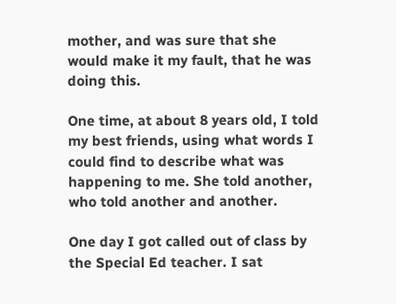mother, and was sure that she would make it my fault, that he was doing this.

One time, at about 8 years old, I told my best friends, using what words I could find to describe what was happening to me. She told another, who told another and another.

One day I got called out of class by the Special Ed teacher. I sat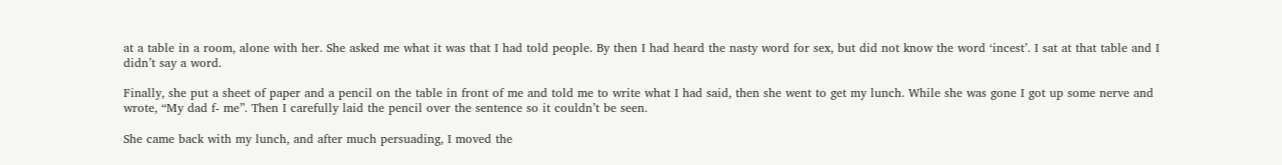at a table in a room, alone with her. She asked me what it was that I had told people. By then I had heard the nasty word for sex, but did not know the word ‘incest’. I sat at that table and I didn’t say a word.

Finally, she put a sheet of paper and a pencil on the table in front of me and told me to write what I had said, then she went to get my lunch. While she was gone I got up some nerve and wrote, “My dad f- me”. Then I carefully laid the pencil over the sentence so it couldn’t be seen.

She came back with my lunch, and after much persuading, I moved the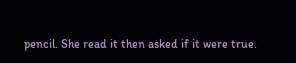pencil. She read it then asked if it were true.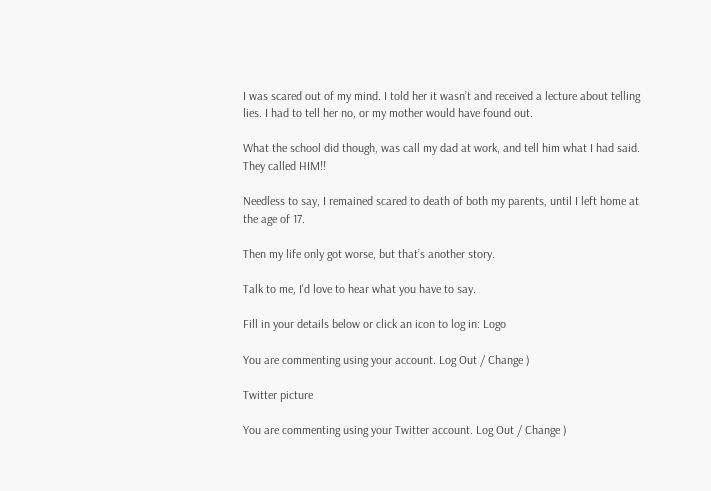I was scared out of my mind. I told her it wasn’t and received a lecture about telling lies. I had to tell her no, or my mother would have found out.

What the school did though, was call my dad at work, and tell him what I had said. They called HIM!!

Needless to say, I remained scared to death of both my parents, until I left home at the age of 17.

Then my life only got worse, but that’s another story.

Talk to me, I'd love to hear what you have to say.

Fill in your details below or click an icon to log in: Logo

You are commenting using your account. Log Out / Change )

Twitter picture

You are commenting using your Twitter account. Log Out / Change )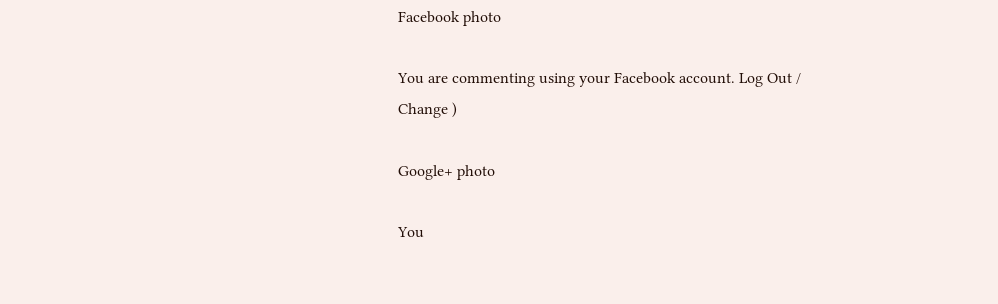Facebook photo

You are commenting using your Facebook account. Log Out / Change )

Google+ photo

You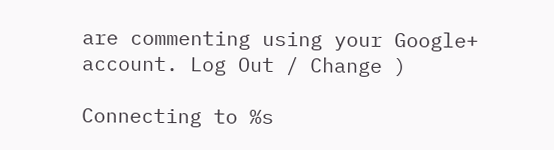are commenting using your Google+ account. Log Out / Change )

Connecting to %s